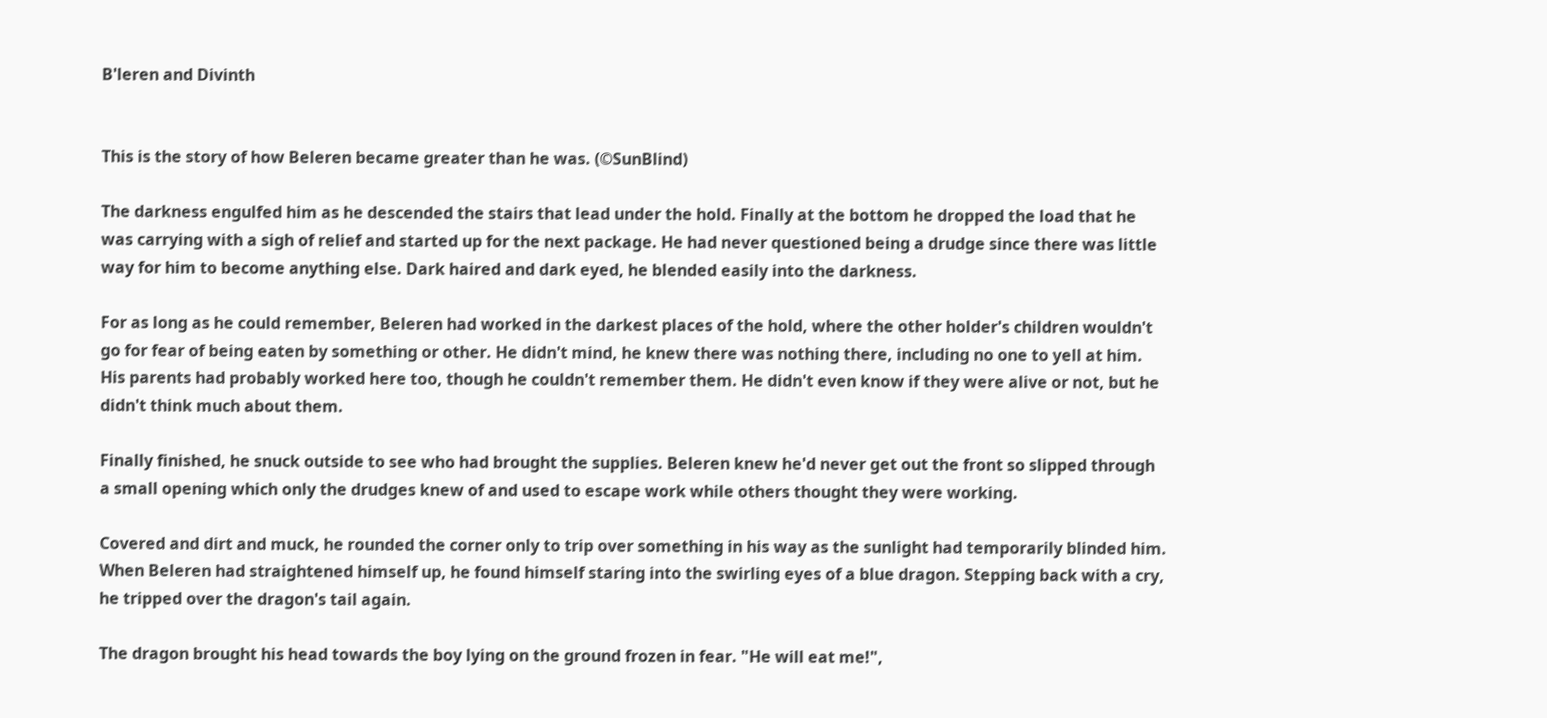B'leren and Divinth


This is the story of how Beleren became greater than he was. (©SunBlind)

The darkness engulfed him as he descended the stairs that lead under the hold. Finally at the bottom he dropped the load that he was carrying with a sigh of relief and started up for the next package. He had never questioned being a drudge since there was little way for him to become anything else. Dark haired and dark eyed, he blended easily into the darkness.

For as long as he could remember, Beleren had worked in the darkest places of the hold, where the other holder's children wouldn't go for fear of being eaten by something or other. He didn't mind, he knew there was nothing there, including no one to yell at him. His parents had probably worked here too, though he couldn't remember them. He didn't even know if they were alive or not, but he didn't think much about them.

Finally finished, he snuck outside to see who had brought the supplies. Beleren knew he'd never get out the front so slipped through a small opening which only the drudges knew of and used to escape work while others thought they were working.

Covered and dirt and muck, he rounded the corner only to trip over something in his way as the sunlight had temporarily blinded him. When Beleren had straightened himself up, he found himself staring into the swirling eyes of a blue dragon. Stepping back with a cry, he tripped over the dragon's tail again.

The dragon brought his head towards the boy lying on the ground frozen in fear. "He will eat me!",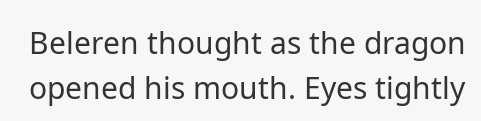Beleren thought as the dragon opened his mouth. Eyes tightly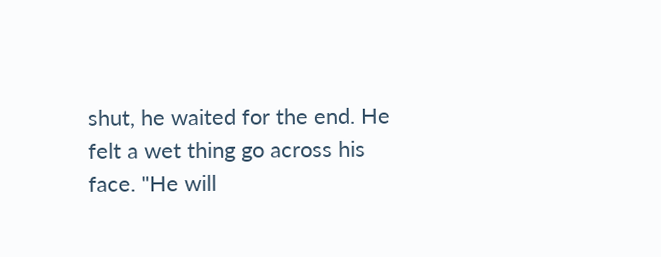shut, he waited for the end. He felt a wet thing go across his face. "He will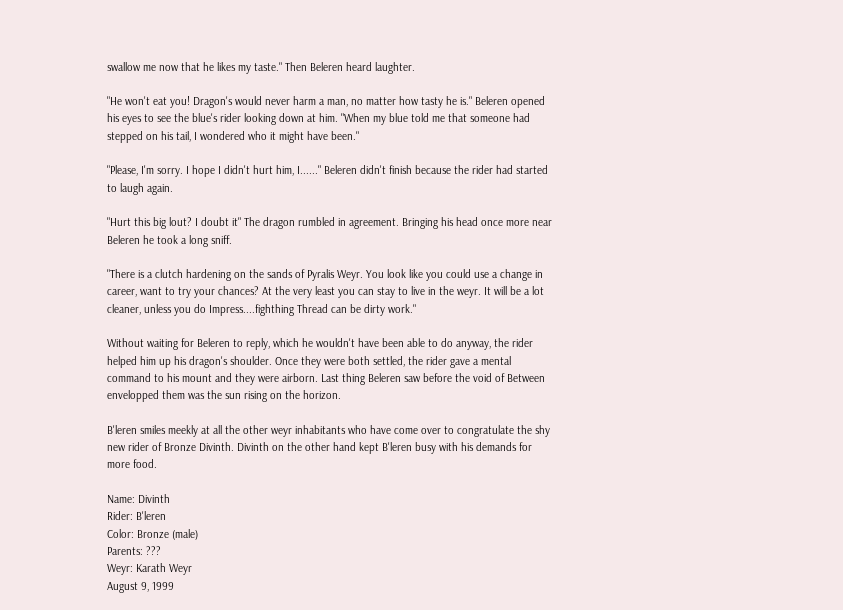swallow me now that he likes my taste." Then Beleren heard laughter.

"He won't eat you! Dragon's would never harm a man, no matter how tasty he is." Beleren opened his eyes to see the blue's rider looking down at him. "When my blue told me that someone had stepped on his tail, I wondered who it might have been."

"Please, I'm sorry. I hope I didn't hurt him, I......" Beleren didn't finish because the rider had started to laugh again.

"Hurt this big lout? I doubt it" The dragon rumbled in agreement. Bringing his head once more near Beleren he took a long sniff.

"There is a clutch hardening on the sands of Pyralis Weyr. You look like you could use a change in career, want to try your chances? At the very least you can stay to live in the weyr. It will be a lot cleaner, unless you do Impress....fighthing Thread can be dirty work."

Without waiting for Beleren to reply, which he wouldn't have been able to do anyway, the rider helped him up his dragon's shoulder. Once they were both settled, the rider gave a mental command to his mount and they were airborn. Last thing Beleren saw before the void of Between envelopped them was the sun rising on the horizon.

B'leren smiles meekly at all the other weyr inhabitants who have come over to congratulate the shy new rider of Bronze Divinth. Divinth on the other hand kept B'leren busy with his demands for more food.

Name: Divinth
Rider: B'leren
Color: Bronze (male)
Parents: ???
Weyr: Karath Weyr
August 9, 1999